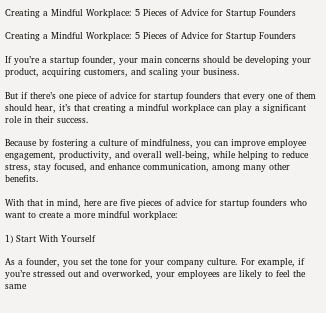Creating a Mindful Workplace: 5 Pieces of Advice for Startup Founders

Creating a Mindful Workplace: 5 Pieces of Advice for Startup Founders

If you’re a startup founder, your main concerns should be developing your product, acquiring customers, and scaling your business.

But if there’s one piece of advice for startup founders that every one of them should hear, it’s that creating a mindful workplace can play a significant role in their success.

Because by fostering a culture of mindfulness, you can improve employee engagement, productivity, and overall well-being, while helping to reduce stress, stay focused, and enhance communication, among many other benefits.

With that in mind, here are five pieces of advice for startup founders who want to create a more mindful workplace:

1) Start With Yourself

As a founder, you set the tone for your company culture. For example, if you’re stressed out and overworked, your employees are likely to feel the same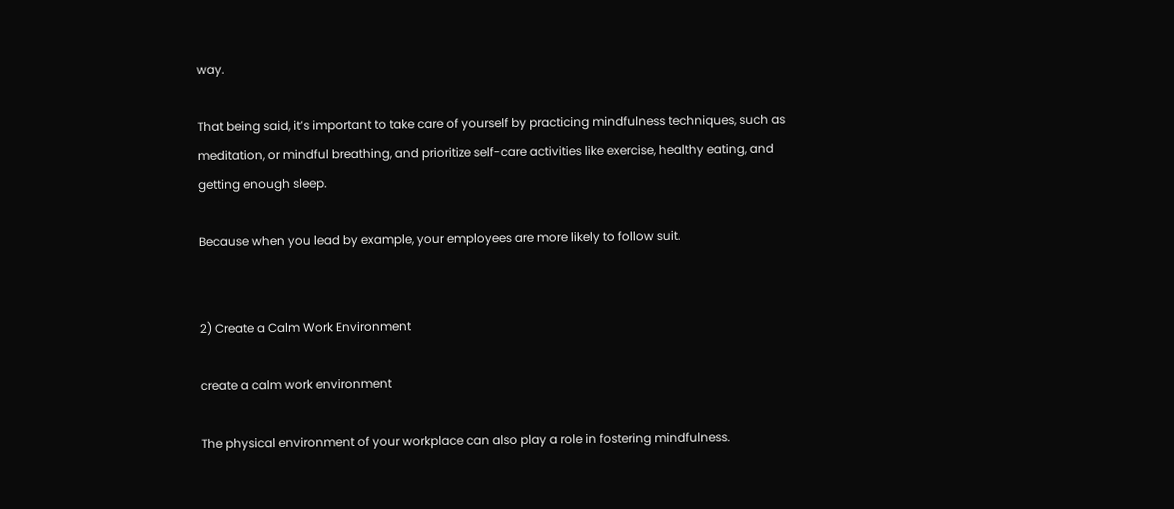way.

That being said, it’s important to take care of yourself by practicing mindfulness techniques, such as meditation, or mindful breathing, and prioritize self-care activities like exercise, healthy eating, and getting enough sleep.

Because when you lead by example, your employees are more likely to follow suit.


2) Create a Calm Work Environment

create a calm work environment

The physical environment of your workplace can also play a role in fostering mindfulness.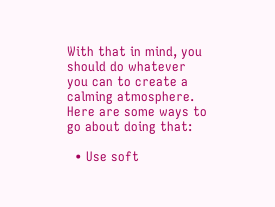With that in mind, you should do whatever you can to create a calming atmosphere. Here are some ways to go about doing that:

  • Use soft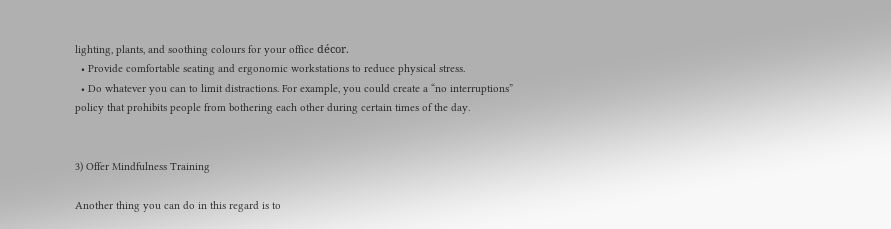lighting, plants, and soothing colours for your office décor.
  • Provide comfortable seating and ergonomic workstations to reduce physical stress.
  • Do whatever you can to limit distractions. For example, you could create a “no interruptions” policy that prohibits people from bothering each other during certain times of the day.


3) Offer Mindfulness Training

Another thing you can do in this regard is to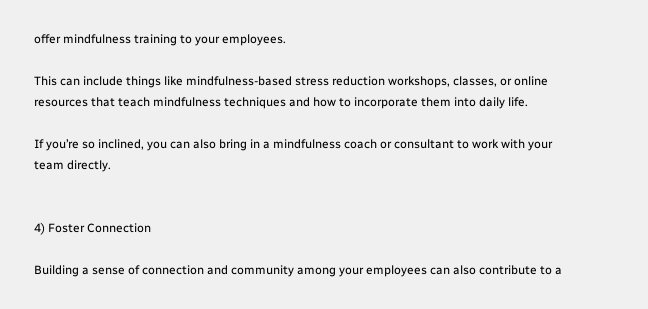offer mindfulness training to your employees.

This can include things like mindfulness-based stress reduction workshops, classes, or online resources that teach mindfulness techniques and how to incorporate them into daily life.

If you’re so inclined, you can also bring in a mindfulness coach or consultant to work with your team directly.


4) Foster Connection

Building a sense of connection and community among your employees can also contribute to a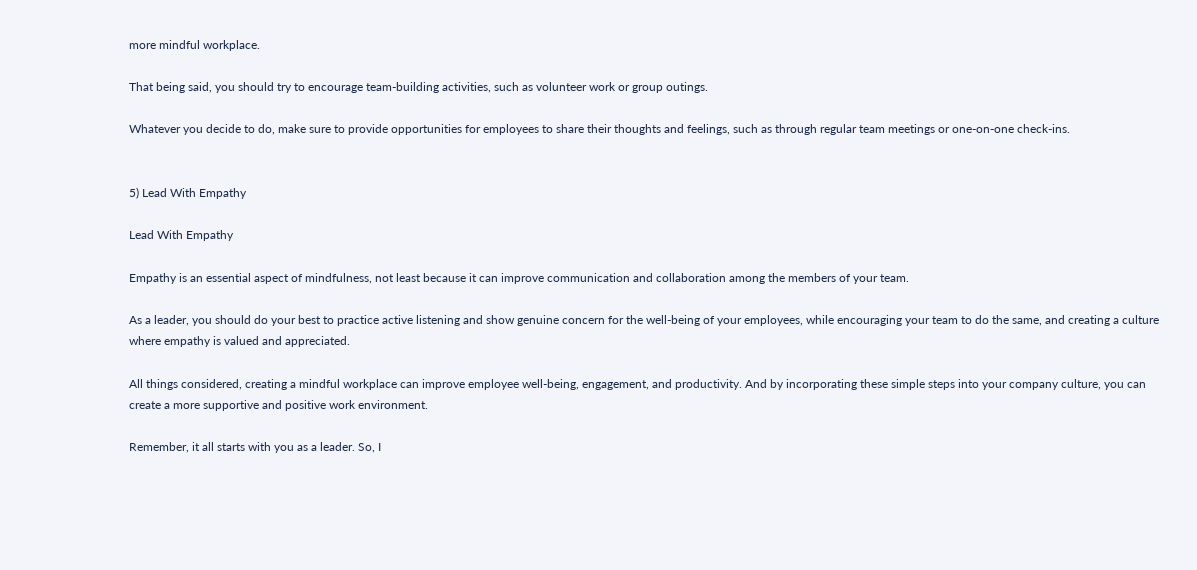more mindful workplace.

That being said, you should try to encourage team-building activities, such as volunteer work or group outings.

Whatever you decide to do, make sure to provide opportunities for employees to share their thoughts and feelings, such as through regular team meetings or one-on-one check-ins.


5) Lead With Empathy

Lead With Empathy

Empathy is an essential aspect of mindfulness, not least because it can improve communication and collaboration among the members of your team.

As a leader, you should do your best to practice active listening and show genuine concern for the well-being of your employees, while encouraging your team to do the same, and creating a culture where empathy is valued and appreciated.

All things considered, creating a mindful workplace can improve employee well-being, engagement, and productivity. And by incorporating these simple steps into your company culture, you can create a more supportive and positive work environment.

Remember, it all starts with you as a leader. So, I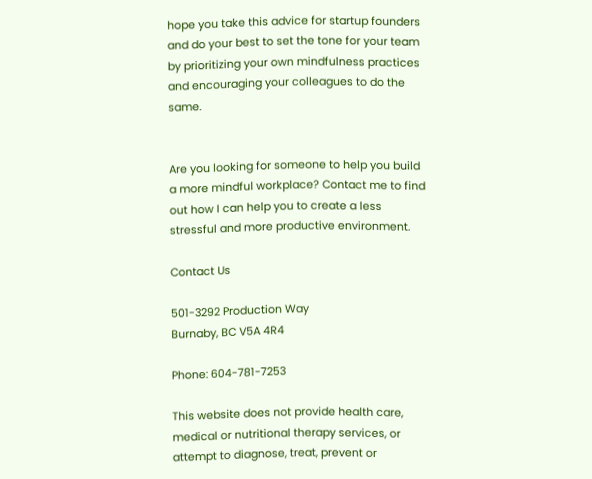hope you take this advice for startup founders and do your best to set the tone for your team by prioritizing your own mindfulness practices and encouraging your colleagues to do the same.


Are you looking for someone to help you build a more mindful workplace? Contact me to find out how I can help you to create a less stressful and more productive environment.

Contact Us

501-3292 Production Way
Burnaby, BC V5A 4R4

Phone: 604-781-7253

This website does not provide health care, medical or nutritional therapy services, or attempt to diagnose, treat, prevent or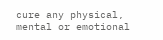cure any physical, mental or emotional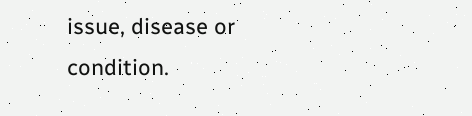issue, disease or condition.